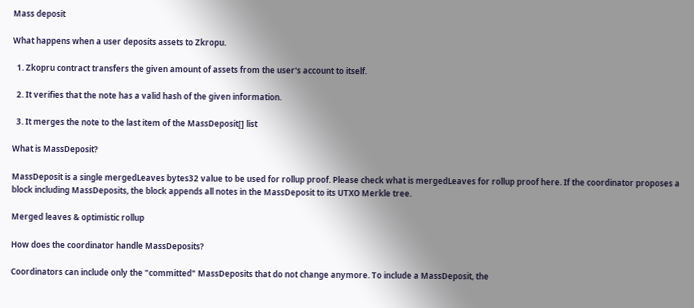Mass deposit

What happens when a user deposits assets to Zkropu.

  1. Zkopru contract transfers the given amount of assets from the user's account to itself.

  2. It verifies that the note has a valid hash of the given information.

  3. It merges the note to the last item of the MassDeposit[] list

What is MassDeposit?

MassDeposit is a single mergedLeaves bytes32 value to be used for rollup proof. Please check what is mergedLeaves for rollup proof here. If the coordinator proposes a block including MassDeposits, the block appends all notes in the MassDeposit to its UTXO Merkle tree.

Merged leaves & optimistic rollup

How does the coordinator handle MassDeposits?

Coordinators can include only the "committed" MassDeposits that do not change anymore. To include a MassDeposit, the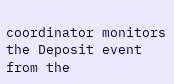coordinator monitors the Deposit event from the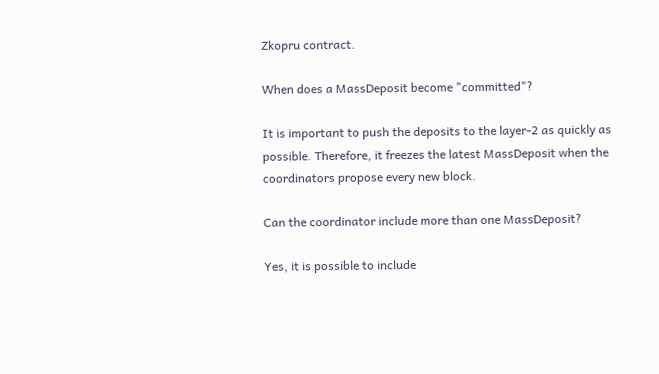Zkopru contract.

When does a MassDeposit become "committed"?

It is important to push the deposits to the layer-2 as quickly as possible. Therefore, it freezes the latest MassDeposit when the coordinators propose every new block.

Can the coordinator include more than one MassDeposit?

Yes, it is possible to include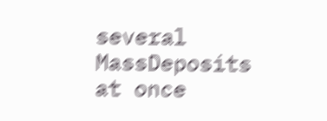several MassDeposits at once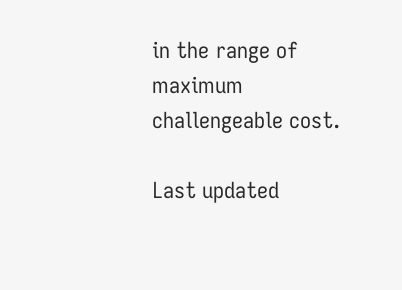in the range of maximum challengeable cost.

Last updated